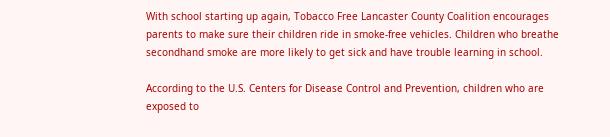With school starting up again, Tobacco Free Lancaster County Coalition encourages parents to make sure their children ride in smoke-free vehicles. Children who breathe secondhand smoke are more likely to get sick and have trouble learning in school.

According to the U.S. Centers for Disease Control and Prevention, children who are exposed to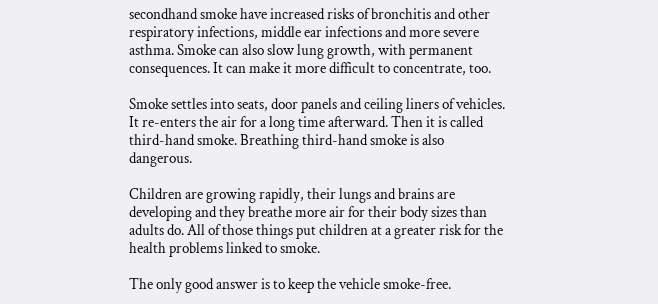secondhand smoke have increased risks of bronchitis and other respiratory infections, middle ear infections and more severe asthma. Smoke can also slow lung growth, with permanent consequences. It can make it more difficult to concentrate, too.

Smoke settles into seats, door panels and ceiling liners of vehicles. It re-enters the air for a long time afterward. Then it is called third-hand smoke. Breathing third-hand smoke is also dangerous.

Children are growing rapidly, their lungs and brains are developing and they breathe more air for their body sizes than adults do. All of those things put children at a greater risk for the health problems linked to smoke.

The only good answer is to keep the vehicle smoke-free.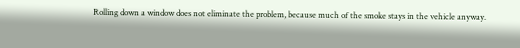Rolling down a window does not eliminate the problem, because much of the smoke stays in the vehicle anyway.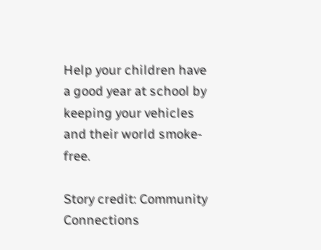Help your children have a good year at school by keeping your vehicles and their world smoke-free.

Story credit: Community Connections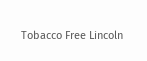Tobacco Free Lincoln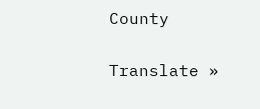County


Translate »